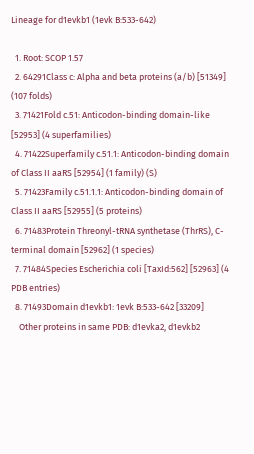Lineage for d1evkb1 (1evk B:533-642)

  1. Root: SCOP 1.57
  2. 64291Class c: Alpha and beta proteins (a/b) [51349] (107 folds)
  3. 71421Fold c.51: Anticodon-binding domain-like [52953] (4 superfamilies)
  4. 71422Superfamily c.51.1: Anticodon-binding domain of Class II aaRS [52954] (1 family) (S)
  5. 71423Family c.51.1.1: Anticodon-binding domain of Class II aaRS [52955] (5 proteins)
  6. 71483Protein Threonyl-tRNA synthetase (ThrRS), C-terminal domain [52962] (1 species)
  7. 71484Species Escherichia coli [TaxId:562] [52963] (4 PDB entries)
  8. 71493Domain d1evkb1: 1evk B:533-642 [33209]
    Other proteins in same PDB: d1evka2, d1evkb2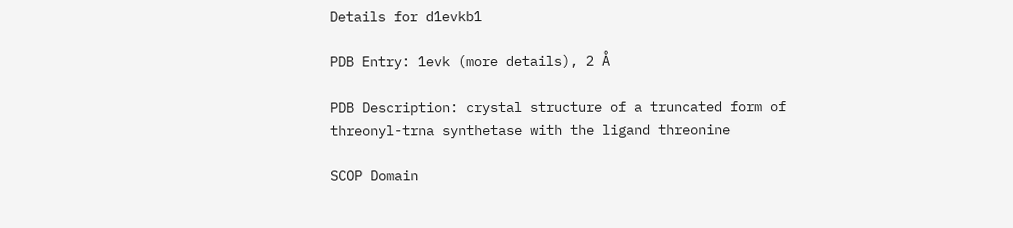Details for d1evkb1

PDB Entry: 1evk (more details), 2 Å

PDB Description: crystal structure of a truncated form of threonyl-trna synthetase with the ligand threonine

SCOP Domain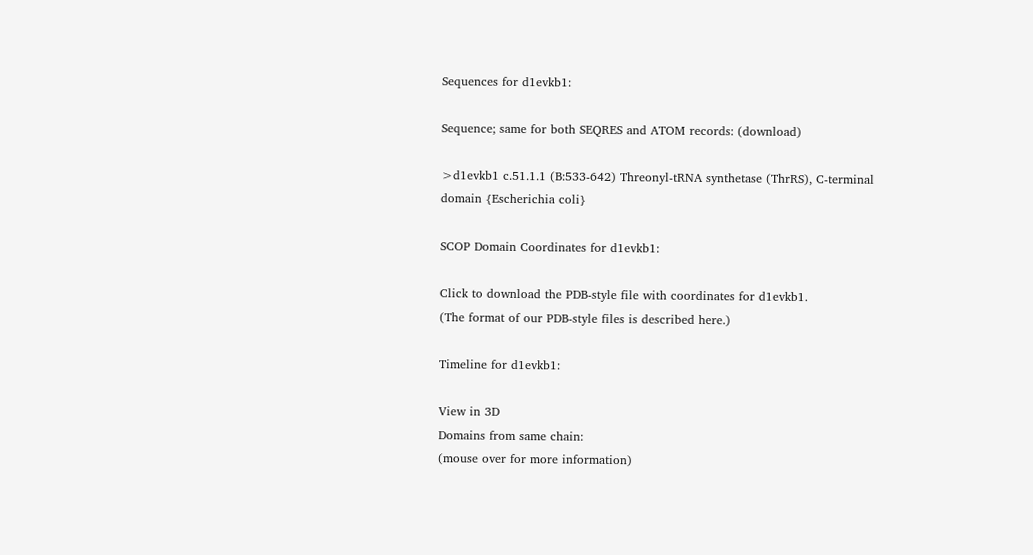Sequences for d1evkb1:

Sequence; same for both SEQRES and ATOM records: (download)

>d1evkb1 c.51.1.1 (B:533-642) Threonyl-tRNA synthetase (ThrRS), C-terminal domain {Escherichia coli}

SCOP Domain Coordinates for d1evkb1:

Click to download the PDB-style file with coordinates for d1evkb1.
(The format of our PDB-style files is described here.)

Timeline for d1evkb1:

View in 3D
Domains from same chain:
(mouse over for more information)